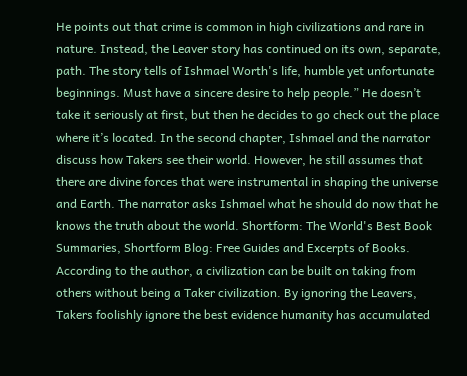He points out that crime is common in high civilizations and rare in nature. Instead, the Leaver story has continued on its own, separate, path. The story tells of Ishmael Worth's life, humble yet unfortunate beginnings. Must have a sincere desire to help people.” He doesn’t take it seriously at first, but then he decides to go check out the place where it’s located. In the second chapter, Ishmael and the narrator discuss how Takers see their world. However, he still assumes that there are divine forces that were instrumental in shaping the universe and Earth. The narrator asks Ishmael what he should do now that he knows the truth about the world. Shortform: The World's Best Book Summaries, Shortform Blog: Free Guides and Excerpts of Books. According to the author, a civilization can be built on taking from others without being a Taker civilization. By ignoring the Leavers, Takers foolishly ignore the best evidence humanity has accumulated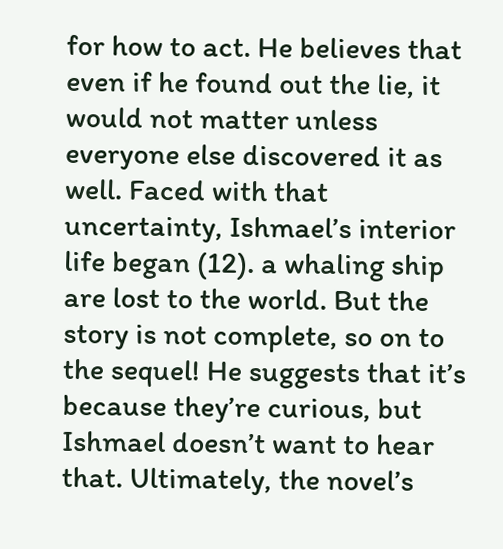for how to act. He believes that even if he found out the lie, it would not matter unless everyone else discovered it as well. Faced with that uncertainty, Ishmael’s interior life began (12). a whaling ship are lost to the world. But the story is not complete, so on to the sequel! He suggests that it’s because they’re curious, but Ishmael doesn’t want to hear that. Ultimately, the novel’s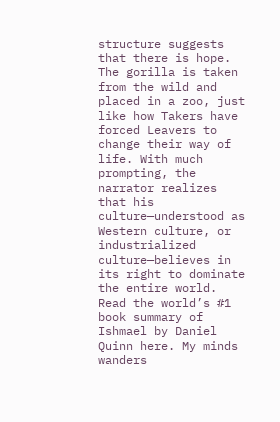structure suggests that there is hope. The gorilla is taken from the wild and placed in a zoo, just like how Takers have forced Leavers to change their way of life. With much prompting, the narrator realizes that his culture—understood as Western culture, or industrialized culture—believes in its right to dominate the entire world. Read the world’s #1 book summary of Ishmael by Daniel Quinn here. My minds wanders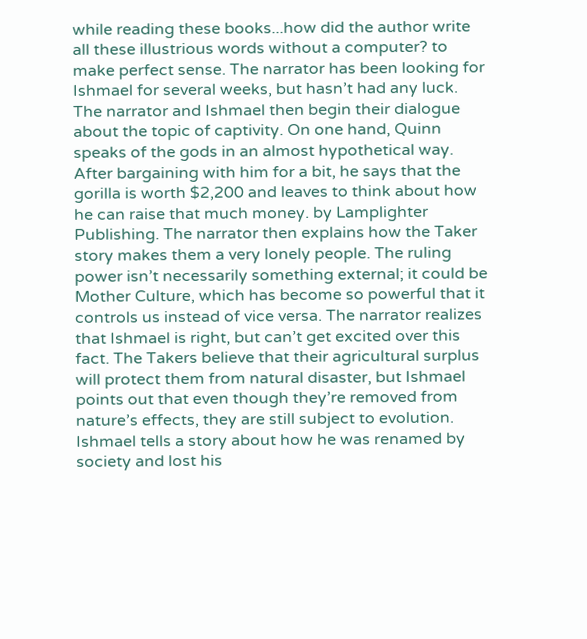while reading these books...how did the author write all these illustrious words without a computer? to make perfect sense. The narrator has been looking for Ishmael for several weeks, but hasn’t had any luck. The narrator and Ishmael then begin their dialogue about the topic of captivity. On one hand, Quinn speaks of the gods in an almost hypothetical way. After bargaining with him for a bit, he says that the gorilla is worth $2,200 and leaves to think about how he can raise that much money. by Lamplighter Publishing. The narrator then explains how the Taker story makes them a very lonely people. The ruling power isn’t necessarily something external; it could be Mother Culture, which has become so powerful that it controls us instead of vice versa. The narrator realizes that Ishmael is right, but can’t get excited over this fact. The Takers believe that their agricultural surplus will protect them from natural disaster, but Ishmael points out that even though they’re removed from nature’s effects, they are still subject to evolution. Ishmael tells a story about how he was renamed by society and lost his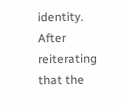identity. After reiterating that the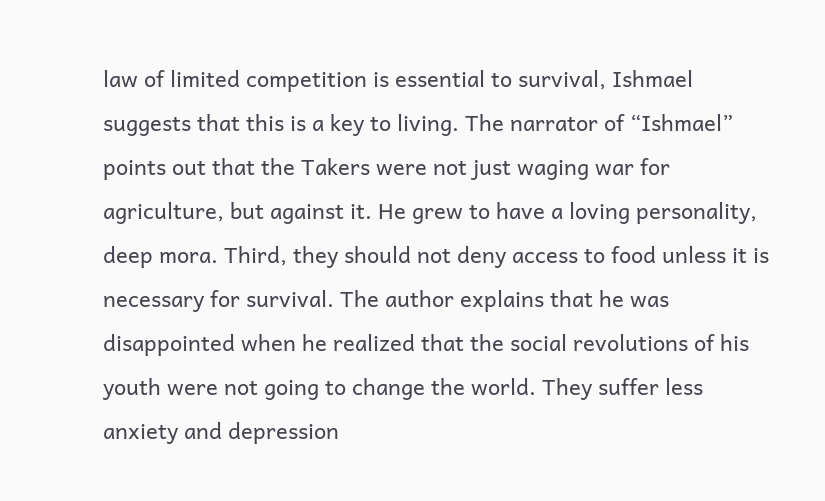law of limited competition is essential to survival, Ishmael suggests that this is a key to living. The narrator of “Ishmael” points out that the Takers were not just waging war for agriculture, but against it. He grew to have a loving personality, deep mora. Third, they should not deny access to food unless it is necessary for survival. The author explains that he was disappointed when he realized that the social revolutions of his youth were not going to change the world. They suffer less anxiety and depression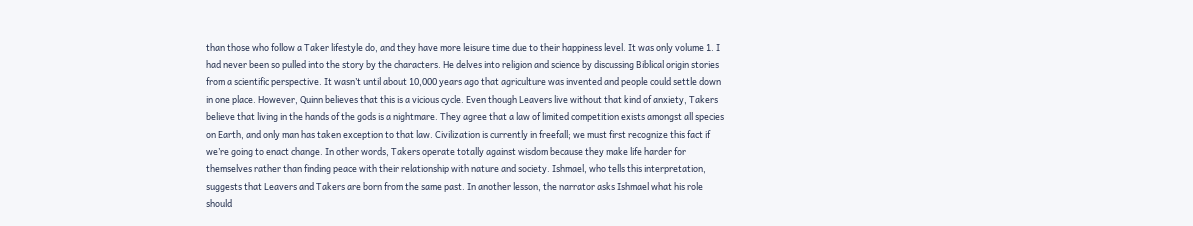than those who follow a Taker lifestyle do, and they have more leisure time due to their happiness level. It was only volume 1. I had never been so pulled into the story by the characters. He delves into religion and science by discussing Biblical origin stories from a scientific perspective. It wasn’t until about 10,000 years ago that agriculture was invented and people could settle down in one place. However, Quinn believes that this is a vicious cycle. Even though Leavers live without that kind of anxiety, Takers believe that living in the hands of the gods is a nightmare. They agree that a law of limited competition exists amongst all species on Earth, and only man has taken exception to that law. Civilization is currently in freefall; we must first recognize this fact if we’re going to enact change. In other words, Takers operate totally against wisdom because they make life harder for themselves rather than finding peace with their relationship with nature and society. Ishmael, who tells this interpretation, suggests that Leavers and Takers are born from the same past. In another lesson, the narrator asks Ishmael what his role should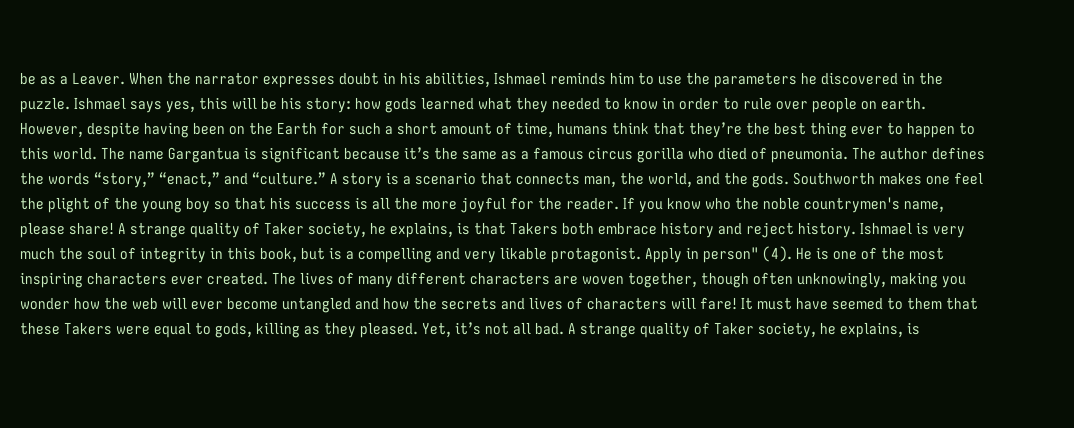be as a Leaver. When the narrator expresses doubt in his abilities, Ishmael reminds him to use the parameters he discovered in the puzzle. Ishmael says yes, this will be his story: how gods learned what they needed to know in order to rule over people on earth. However, despite having been on the Earth for such a short amount of time, humans think that they’re the best thing ever to happen to this world. The name Gargantua is significant because it’s the same as a famous circus gorilla who died of pneumonia. The author defines the words “story,” “enact,” and “culture.” A story is a scenario that connects man, the world, and the gods. Southworth makes one feel the plight of the young boy so that his success is all the more joyful for the reader. If you know who the noble countrymen's name, please share! A strange quality of Taker society, he explains, is that Takers both embrace history and reject history. Ishmael is very much the soul of integrity in this book, but is a compelling and very likable protagonist. Apply in person" (4). He is one of the most inspiring characters ever created. The lives of many different characters are woven together, though often unknowingly, making you wonder how the web will ever become untangled and how the secrets and lives of characters will fare! It must have seemed to them that these Takers were equal to gods, killing as they pleased. Yet, it’s not all bad. A strange quality of Taker society, he explains, is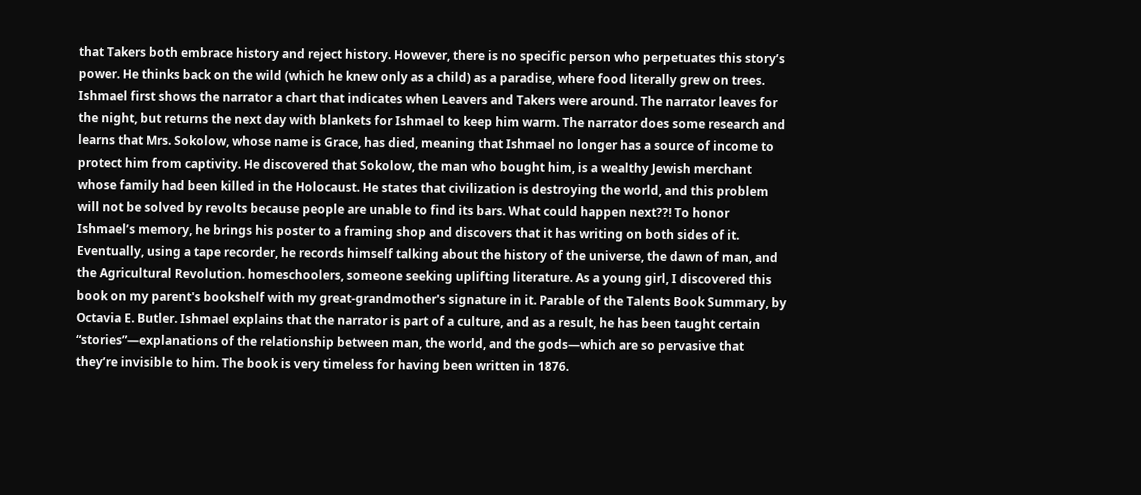that Takers both embrace history and reject history. However, there is no specific person who perpetuates this story’s power. He thinks back on the wild (which he knew only as a child) as a paradise, where food literally grew on trees. Ishmael first shows the narrator a chart that indicates when Leavers and Takers were around. The narrator leaves for the night, but returns the next day with blankets for Ishmael to keep him warm. The narrator does some research and learns that Mrs. Sokolow, whose name is Grace, has died, meaning that Ishmael no longer has a source of income to protect him from captivity. He discovered that Sokolow, the man who bought him, is a wealthy Jewish merchant whose family had been killed in the Holocaust. He states that civilization is destroying the world, and this problem will not be solved by revolts because people are unable to find its bars. What could happen next??! To honor Ishmael’s memory, he brings his poster to a framing shop and discovers that it has writing on both sides of it. Eventually, using a tape recorder, he records himself talking about the history of the universe, the dawn of man, and the Agricultural Revolution. homeschoolers, someone seeking uplifting literature. As a young girl, I discovered this book on my parent's bookshelf with my great-grandmother's signature in it. Parable of the Talents Book Summary, by Octavia E. Butler. Ishmael explains that the narrator is part of a culture, and as a result, he has been taught certain “stories”—explanations of the relationship between man, the world, and the gods—which are so pervasive that they’re invisible to him. The book is very timeless for having been written in 1876.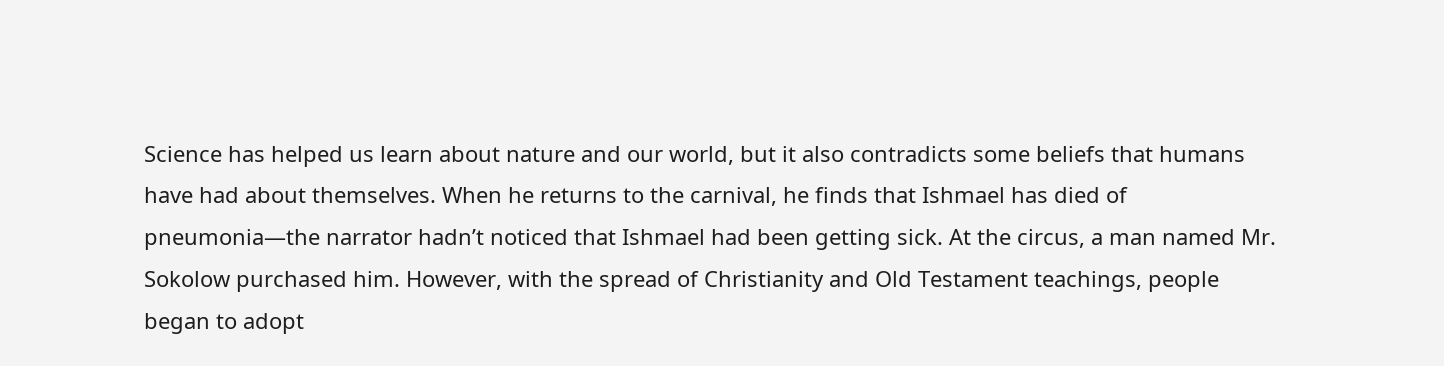Science has helped us learn about nature and our world, but it also contradicts some beliefs that humans have had about themselves. When he returns to the carnival, he finds that Ishmael has died of pneumonia—the narrator hadn’t noticed that Ishmael had been getting sick. At the circus, a man named Mr. Sokolow purchased him. However, with the spread of Christianity and Old Testament teachings, people began to adopt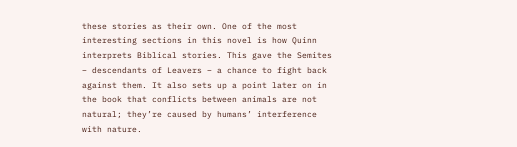these stories as their own. One of the most interesting sections in this novel is how Quinn interprets Biblical stories. This gave the Semites – descendants of Leavers – a chance to fight back against them. It also sets up a point later on in the book that conflicts between animals are not natural; they’re caused by humans’ interference with nature.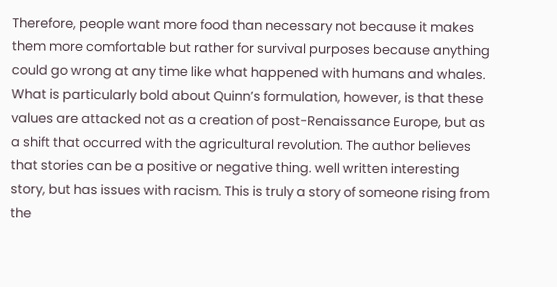Therefore, people want more food than necessary not because it makes them more comfortable but rather for survival purposes because anything could go wrong at any time like what happened with humans and whales. What is particularly bold about Quinn’s formulation, however, is that these values are attacked not as a creation of post-Renaissance Europe, but as a shift that occurred with the agricultural revolution. The author believes that stories can be a positive or negative thing. well written interesting story, but has issues with racism. This is truly a story of someone rising from the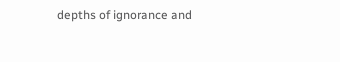depths of ignorance and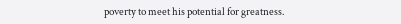poverty to meet his potential for greatness.